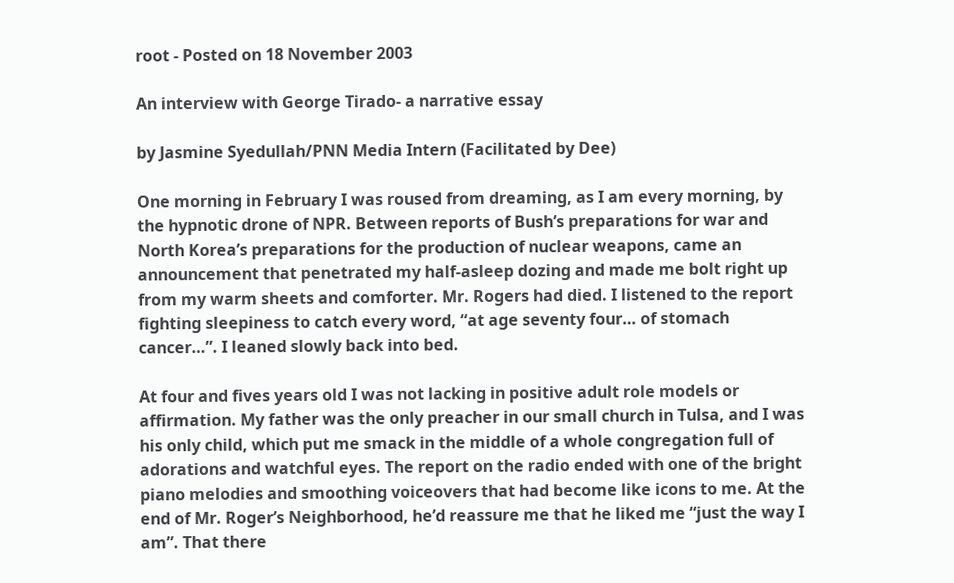root - Posted on 18 November 2003

An interview with George Tirado- a narrative essay

by Jasmine Syedullah/PNN Media Intern (Facilitated by Dee)

One morning in February I was roused from dreaming, as I am every morning, by the hypnotic drone of NPR. Between reports of Bush’s preparations for war and North Korea’s preparations for the production of nuclear weapons, came an announcement that penetrated my half-asleep dozing and made me bolt right up from my warm sheets and comforter. Mr. Rogers had died. I listened to the report fighting sleepiness to catch every word, “at age seventy four… of stomach cancer…”. I leaned slowly back into bed.

At four and fives years old I was not lacking in positive adult role models or affirmation. My father was the only preacher in our small church in Tulsa, and I was his only child, which put me smack in the middle of a whole congregation full of adorations and watchful eyes. The report on the radio ended with one of the bright piano melodies and smoothing voiceovers that had become like icons to me. At the end of Mr. Roger’s Neighborhood, he’d reassure me that he liked me “just the way I am”. That there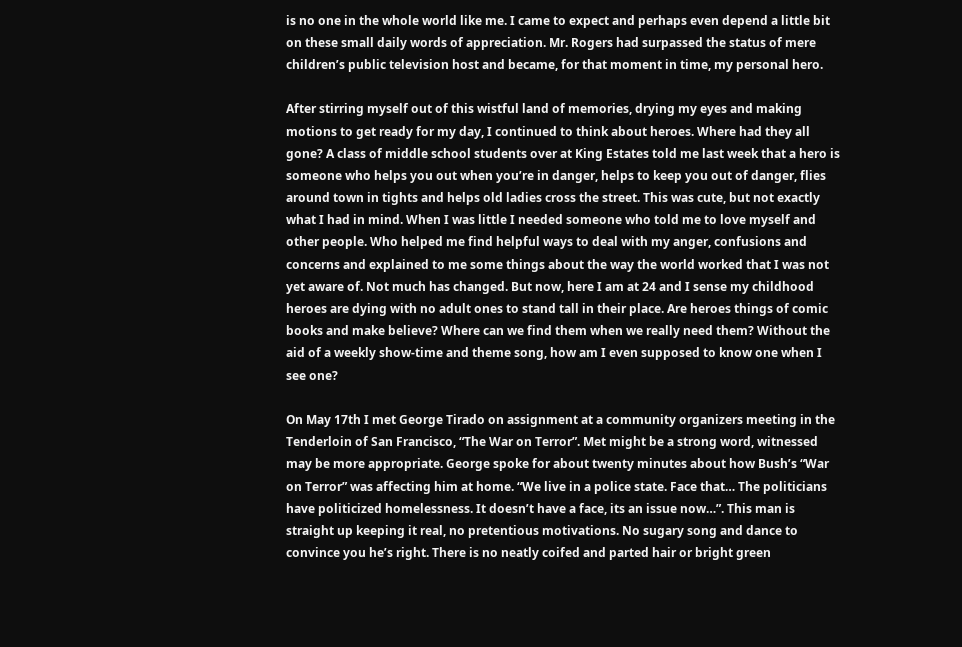is no one in the whole world like me. I came to expect and perhaps even depend a little bit on these small daily words of appreciation. Mr. Rogers had surpassed the status of mere children’s public television host and became, for that moment in time, my personal hero.

After stirring myself out of this wistful land of memories, drying my eyes and making motions to get ready for my day, I continued to think about heroes. Where had they all gone? A class of middle school students over at King Estates told me last week that a hero is someone who helps you out when you’re in danger, helps to keep you out of danger, flies around town in tights and helps old ladies cross the street. This was cute, but not exactly what I had in mind. When I was little I needed someone who told me to love myself and other people. Who helped me find helpful ways to deal with my anger, confusions and concerns and explained to me some things about the way the world worked that I was not yet aware of. Not much has changed. But now, here I am at 24 and I sense my childhood heroes are dying with no adult ones to stand tall in their place. Are heroes things of comic books and make believe? Where can we find them when we really need them? Without the aid of a weekly show-time and theme song, how am I even supposed to know one when I see one?

On May 17th I met George Tirado on assignment at a community organizers meeting in the Tenderloin of San Francisco, “The War on Terror”. Met might be a strong word, witnessed may be more appropriate. George spoke for about twenty minutes about how Bush’s “War on Terror” was affecting him at home. “We live in a police state. Face that… The politicians have politicized homelessness. It doesn’t have a face, its an issue now…”. This man is straight up keeping it real, no pretentious motivations. No sugary song and dance to convince you he’s right. There is no neatly coifed and parted hair or bright green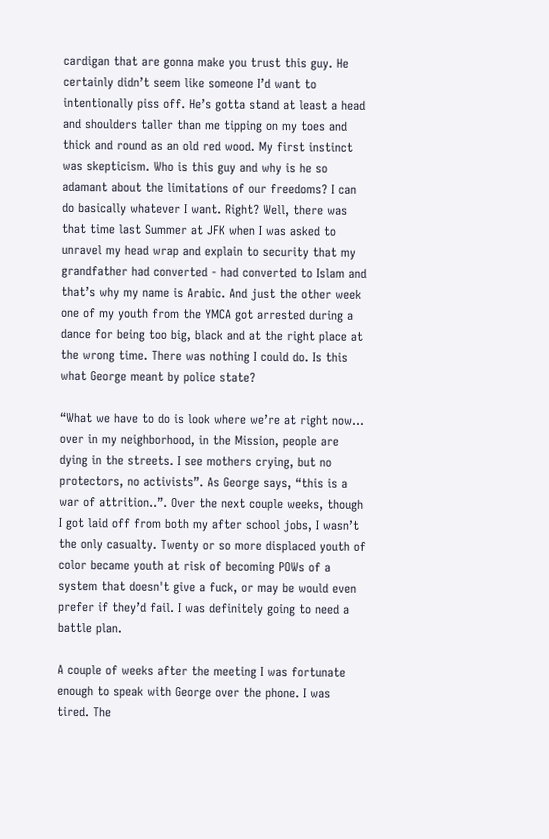cardigan that are gonna make you trust this guy. He certainly didn’t seem like someone I’d want to intentionally piss off. He’s gotta stand at least a head and shoulders taller than me tipping on my toes and thick and round as an old red wood. My first instinct was skepticism. Who is this guy and why is he so adamant about the limitations of our freedoms? I can do basically whatever I want. Right? Well, there was that time last Summer at JFK when I was asked to unravel my head wrap and explain to security that my grandfather had converted - had converted to Islam and that’s why my name is Arabic. And just the other week one of my youth from the YMCA got arrested during a dance for being too big, black and at the right place at the wrong time. There was nothing I could do. Is this what George meant by police state?

“What we have to do is look where we’re at right now… over in my neighborhood, in the Mission, people are dying in the streets. I see mothers crying, but no protectors, no activists”. As George says, “this is a war of attrition..”. Over the next couple weeks, though I got laid off from both my after school jobs, I wasn’t the only casualty. Twenty or so more displaced youth of color became youth at risk of becoming POWs of a system that doesn't give a fuck, or may be would even prefer if they’d fail. I was definitely going to need a battle plan.

A couple of weeks after the meeting I was fortunate enough to speak with George over the phone. I was tired. The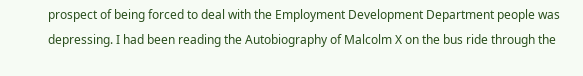prospect of being forced to deal with the Employment Development Department people was depressing. I had been reading the Autobiography of Malcolm X on the bus ride through the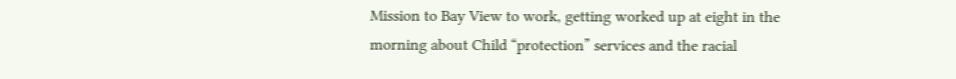Mission to Bay View to work, getting worked up at eight in the morning about Child “protection” services and the racial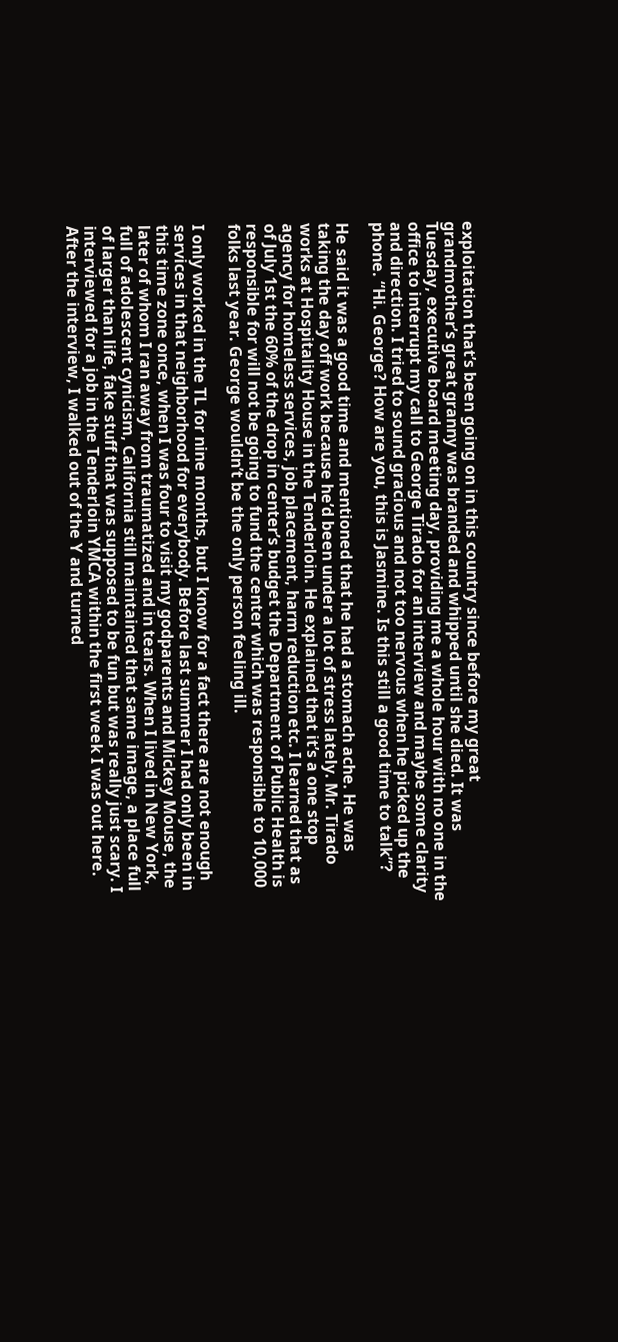exploitation that’s been going on in this country since before my great grandmother’s great granny was branded and whipped until she died. It was Tuesday, executive board meeting day, providing me a whole hour with no one in the office to interrupt my call to George Tirado for an interview and maybe some clarity and direction. I tried to sound gracious and not too nervous when he picked up the phone. “Hi. George? How are you, this is Jasmine. Is this still a good time to talk”?

He said it was a good time and mentioned that he had a stomach ache. He was taking the day off work because he’d been under a lot of stress lately. Mr. Tirado works at Hospitality House in the Tenderloin. He explained that it’s a one stop agency for homeless services, job placement, harm reduction etc. I learned that as of July 1st the 60% of the drop in center’s budget the Department of Public Health is responsible for will not be going to fund the center which was responsible to 10,000 folks last year. George wouldn’t be the only person feeling ill.

I only worked in the TL for nine months, but I know for a fact there are not enough services in that neighborhood for everybody. Before last summer I had only been in this time zone once, when I was four to visit my godparents and Mickey Mouse, the later of whom I ran away from traumatized and in tears. When I lived in New York, full of adolescent cynicism, California still maintained that same image, a place full of larger than life, fake stuff that was supposed to be fun but was really just scary. I interviewed for a job in the Tenderloin YMCA within the first week I was out here. After the interview, I walked out of the Y and turned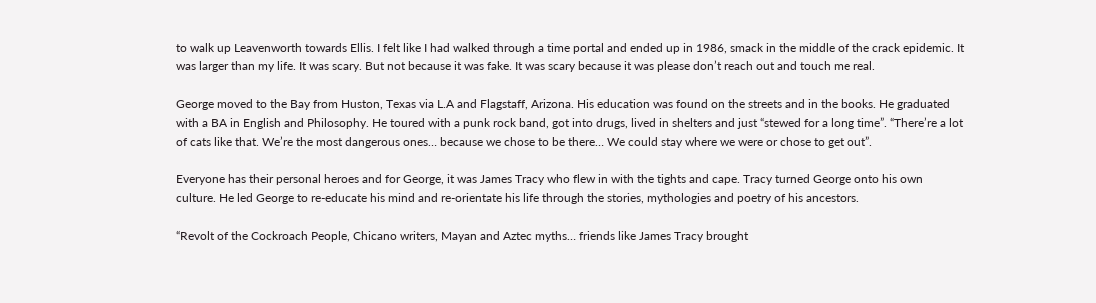to walk up Leavenworth towards Ellis. I felt like I had walked through a time portal and ended up in 1986, smack in the middle of the crack epidemic. It was larger than my life. It was scary. But not because it was fake. It was scary because it was please don’t reach out and touch me real.

George moved to the Bay from Huston, Texas via L.A and Flagstaff, Arizona. His education was found on the streets and in the books. He graduated with a BA in English and Philosophy. He toured with a punk rock band, got into drugs, lived in shelters and just “stewed for a long time”. “There’re a lot of cats like that. We’re the most dangerous ones… because we chose to be there… We could stay where we were or chose to get out”.

Everyone has their personal heroes and for George, it was James Tracy who flew in with the tights and cape. Tracy turned George onto his own culture. He led George to re-educate his mind and re-orientate his life through the stories, mythologies and poetry of his ancestors.

“Revolt of the Cockroach People, Chicano writers, Mayan and Aztec myths… friends like James Tracy brought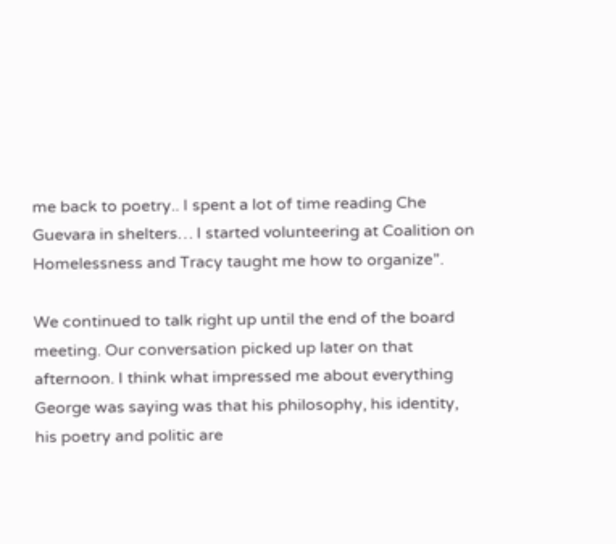me back to poetry.. I spent a lot of time reading Che Guevara in shelters… I started volunteering at Coalition on Homelessness and Tracy taught me how to organize”.

We continued to talk right up until the end of the board meeting. Our conversation picked up later on that afternoon. I think what impressed me about everything George was saying was that his philosophy, his identity, his poetry and politic are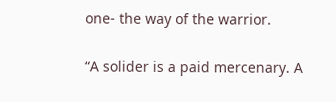one- the way of the warrior.

“A solider is a paid mercenary. A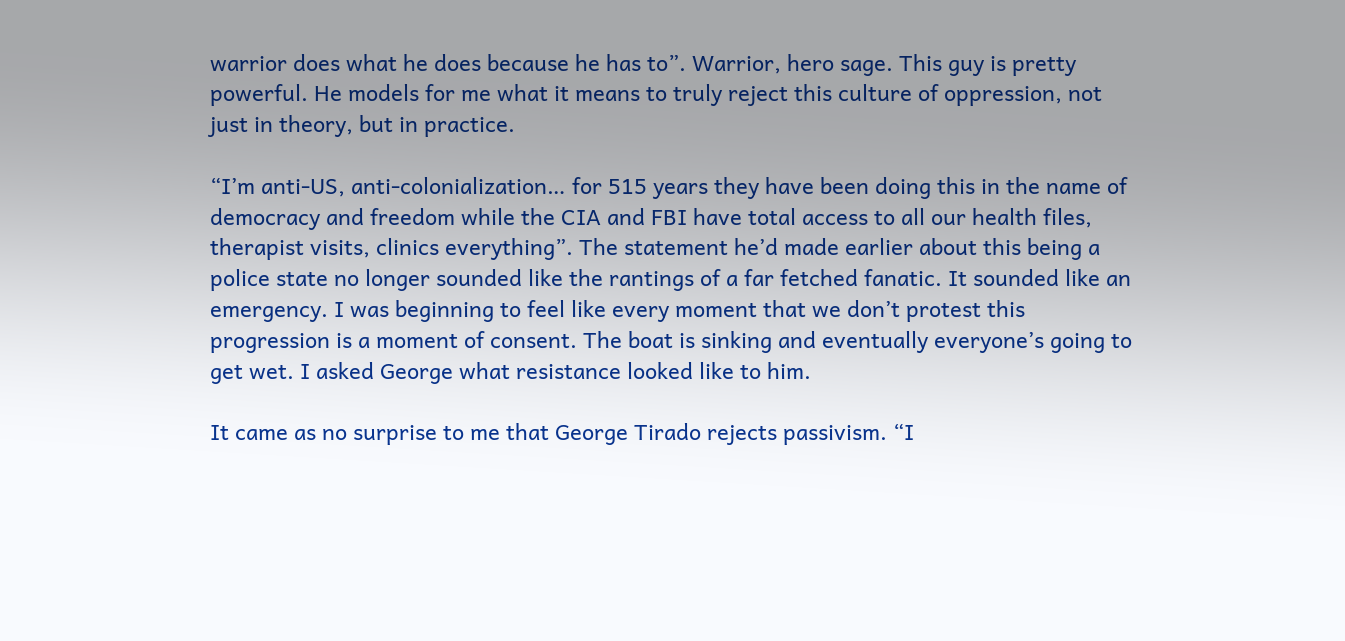warrior does what he does because he has to”. Warrior, hero sage. This guy is pretty powerful. He models for me what it means to truly reject this culture of oppression, not just in theory, but in practice.

“I’m anti-US, anti-colonialization… for 515 years they have been doing this in the name of democracy and freedom while the CIA and FBI have total access to all our health files, therapist visits, clinics everything”. The statement he’d made earlier about this being a police state no longer sounded like the rantings of a far fetched fanatic. It sounded like an emergency. I was beginning to feel like every moment that we don’t protest this progression is a moment of consent. The boat is sinking and eventually everyone’s going to get wet. I asked George what resistance looked like to him.

It came as no surprise to me that George Tirado rejects passivism. “I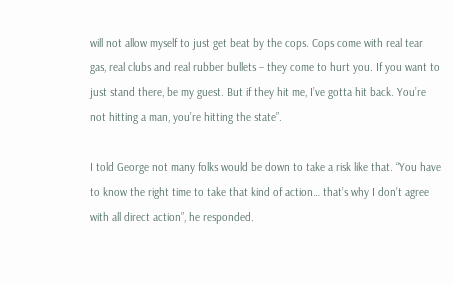will not allow myself to just get beat by the cops. Cops come with real tear gas, real clubs and real rubber bullets – they come to hurt you. If you want to just stand there, be my guest. But if they hit me, I’ve gotta hit back. You’re not hitting a man, you’re hitting the state”.

I told George not many folks would be down to take a risk like that. “You have to know the right time to take that kind of action… that’s why I don’t agree with all direct action”, he responded.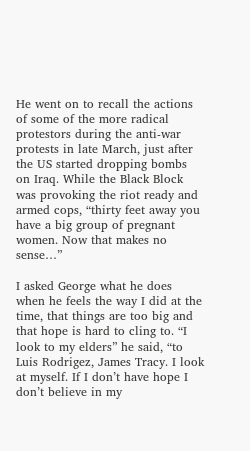He went on to recall the actions of some of the more radical protestors during the anti-war protests in late March, just after the US started dropping bombs on Iraq. While the Black Block was provoking the riot ready and armed cops, “thirty feet away you have a big group of pregnant women. Now that makes no sense…”

I asked George what he does when he feels the way I did at the time, that things are too big and that hope is hard to cling to. “I look to my elders” he said, “to Luis Rodrigez, James Tracy. I look at myself. If I don’t have hope I don’t believe in my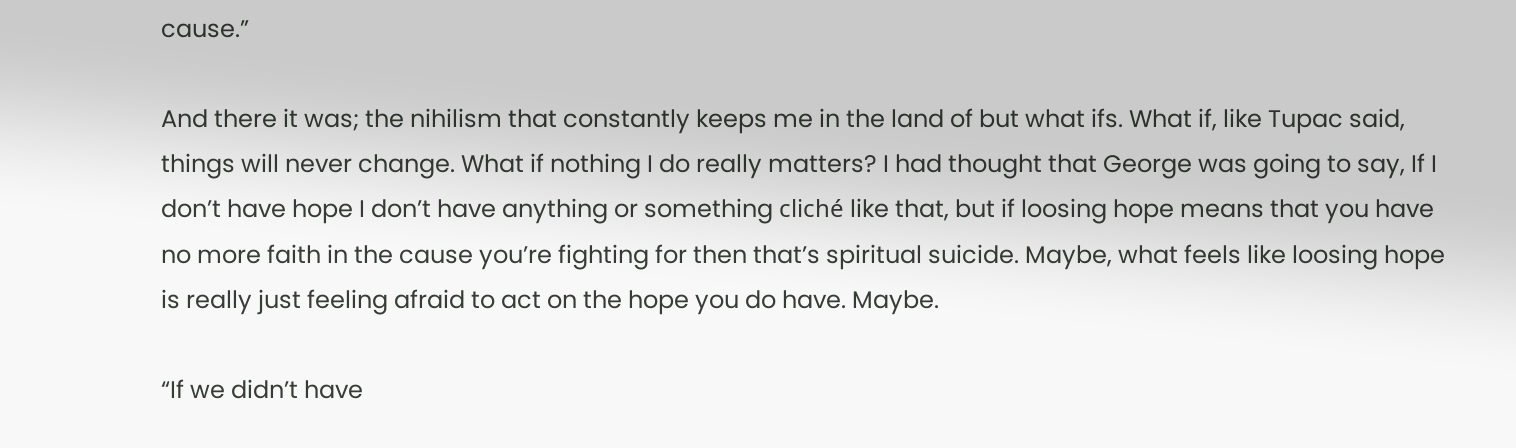cause.”

And there it was; the nihilism that constantly keeps me in the land of but what ifs. What if, like Tupac said, things will never change. What if nothing I do really matters? I had thought that George was going to say, If I don’t have hope I don’t have anything or something cliché like that, but if loosing hope means that you have no more faith in the cause you’re fighting for then that’s spiritual suicide. Maybe, what feels like loosing hope is really just feeling afraid to act on the hope you do have. Maybe.

“If we didn’t have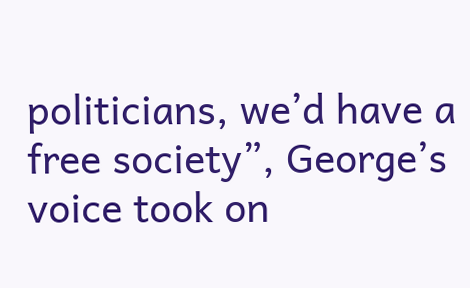politicians, we’d have a free society”, George’s voice took on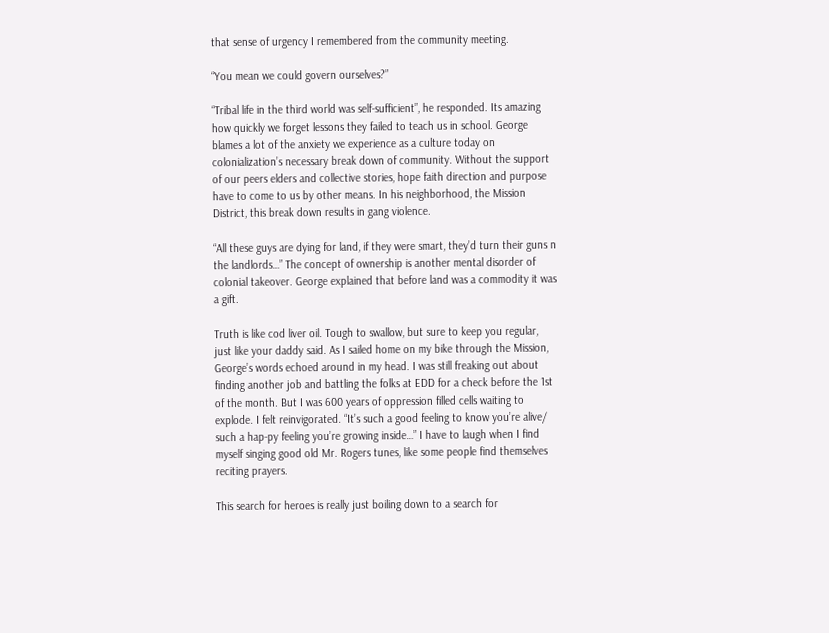that sense of urgency I remembered from the community meeting.

“You mean we could govern ourselves?”

“Tribal life in the third world was self-sufficient”, he responded. Its amazing how quickly we forget lessons they failed to teach us in school. George blames a lot of the anxiety we experience as a culture today on colonialization’s necessary break down of community. Without the support of our peers elders and collective stories, hope faith direction and purpose have to come to us by other means. In his neighborhood, the Mission District, this break down results in gang violence.

“All these guys are dying for land, if they were smart, they’d turn their guns n the landlords…” The concept of ownership is another mental disorder of colonial takeover. George explained that before land was a commodity it was a gift.

Truth is like cod liver oil. Tough to swallow, but sure to keep you regular, just like your daddy said. As I sailed home on my bike through the Mission, George’s words echoed around in my head. I was still freaking out about finding another job and battling the folks at EDD for a check before the 1st of the month. But I was 600 years of oppression filled cells waiting to explode. I felt reinvigorated. “It’s such a good feeling to know you’re alive/ such a hap-py feeling you’re growing inside…” I have to laugh when I find myself singing good old Mr. Rogers tunes, like some people find themselves reciting prayers.

This search for heroes is really just boiling down to a search for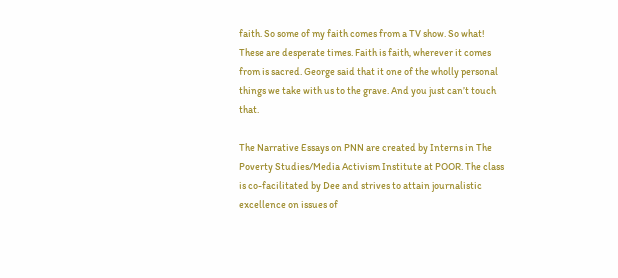faith. So some of my faith comes from a TV show. So what! These are desperate times. Faith is faith, wherever it comes from is sacred. George said that it one of the wholly personal things we take with us to the grave. And you just can’t touch that.

The Narrative Essays on PNN are created by Interns in The Poverty Studies/Media Activism Institute at POOR. The class is co-facilitated by Dee and strives to attain journalistic excellence on issues of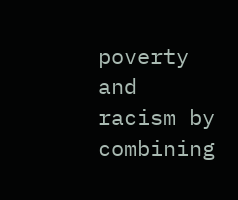poverty and racism by combining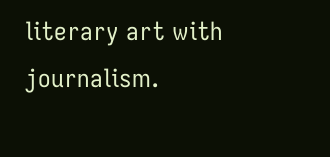literary art with journalism.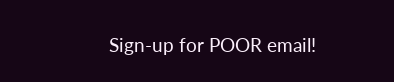Sign-up for POOR email!